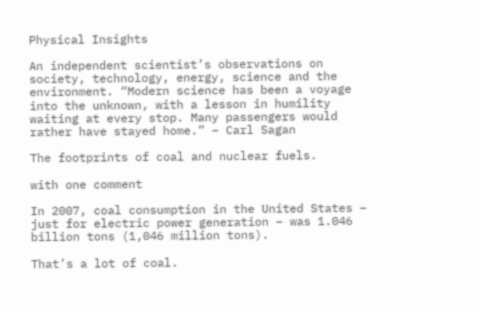Physical Insights

An independent scientist’s observations on society, technology, energy, science and the environment. “Modern science has been a voyage into the unknown, with a lesson in humility waiting at every stop. Many passengers would rather have stayed home.” – Carl Sagan

The footprints of coal and nuclear fuels.

with one comment

In 2007, coal consumption in the United States – just for electric power generation – was 1.046 billion tons (1,046 million tons).

That’s a lot of coal.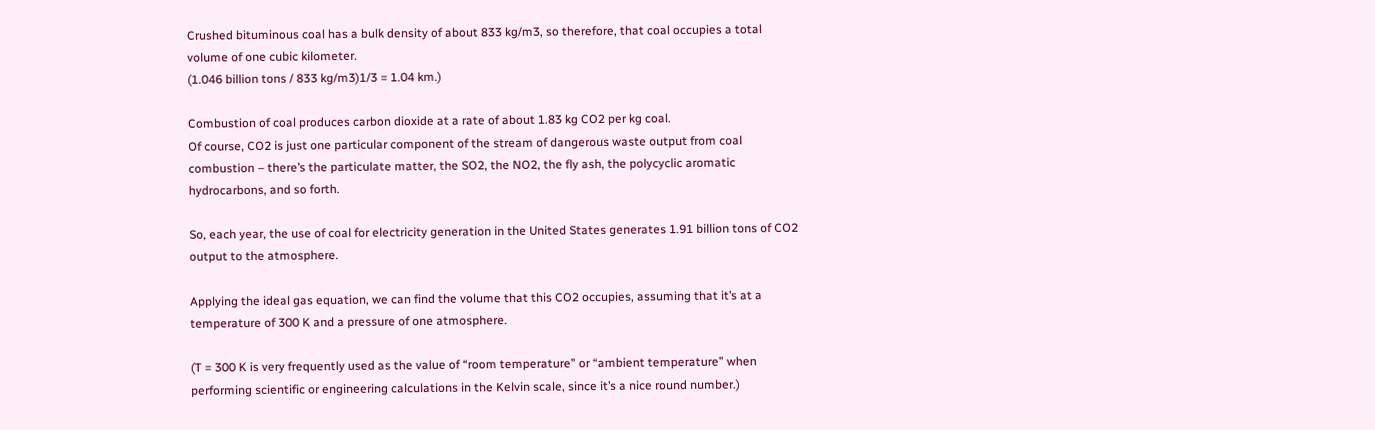Crushed bituminous coal has a bulk density of about 833 kg/m3, so therefore, that coal occupies a total volume of one cubic kilometer.
(1.046 billion tons / 833 kg/m3)1/3 = 1.04 km.)

Combustion of coal produces carbon dioxide at a rate of about 1.83 kg CO2 per kg coal.
Of course, CO2 is just one particular component of the stream of dangerous waste output from coal combustion – there’s the particulate matter, the SO2, the NO2, the fly ash, the polycyclic aromatic hydrocarbons, and so forth.

So, each year, the use of coal for electricity generation in the United States generates 1.91 billion tons of CO2 output to the atmosphere.

Applying the ideal gas equation, we can find the volume that this CO2 occupies, assuming that it’s at a temperature of 300 K and a pressure of one atmosphere.

(T = 300 K is very frequently used as the value of “room temperature” or “ambient temperature” when performing scientific or engineering calculations in the Kelvin scale, since it’s a nice round number.)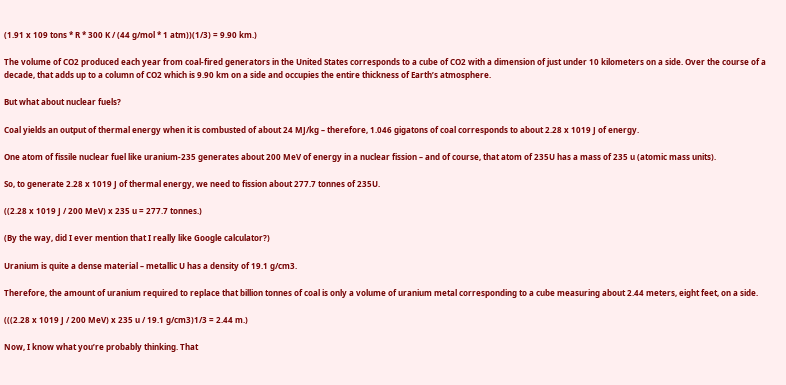(1.91 x 109 tons * R * 300 K / (44 g/mol * 1 atm))(1/3) = 9.90 km.)

The volume of CO2 produced each year from coal-fired generators in the United States corresponds to a cube of CO2 with a dimension of just under 10 kilometers on a side. Over the course of a decade, that adds up to a column of CO2 which is 9.90 km on a side and occupies the entire thickness of Earth’s atmosphere.

But what about nuclear fuels?

Coal yields an output of thermal energy when it is combusted of about 24 MJ/kg – therefore, 1.046 gigatons of coal corresponds to about 2.28 x 1019 J of energy.

One atom of fissile nuclear fuel like uranium-235 generates about 200 MeV of energy in a nuclear fission – and of course, that atom of 235U has a mass of 235 u (atomic mass units).

So, to generate 2.28 x 1019 J of thermal energy, we need to fission about 277.7 tonnes of 235U.

((2.28 x 1019 J / 200 MeV) x 235 u = 277.7 tonnes.)

(By the way, did I ever mention that I really like Google calculator?)

Uranium is quite a dense material – metallic U has a density of 19.1 g/cm3.

Therefore, the amount of uranium required to replace that billion tonnes of coal is only a volume of uranium metal corresponding to a cube measuring about 2.44 meters, eight feet, on a side.

(((2.28 x 1019 J / 200 MeV) x 235 u / 19.1 g/cm3)1/3 = 2.44 m.)

Now, I know what you’re probably thinking. That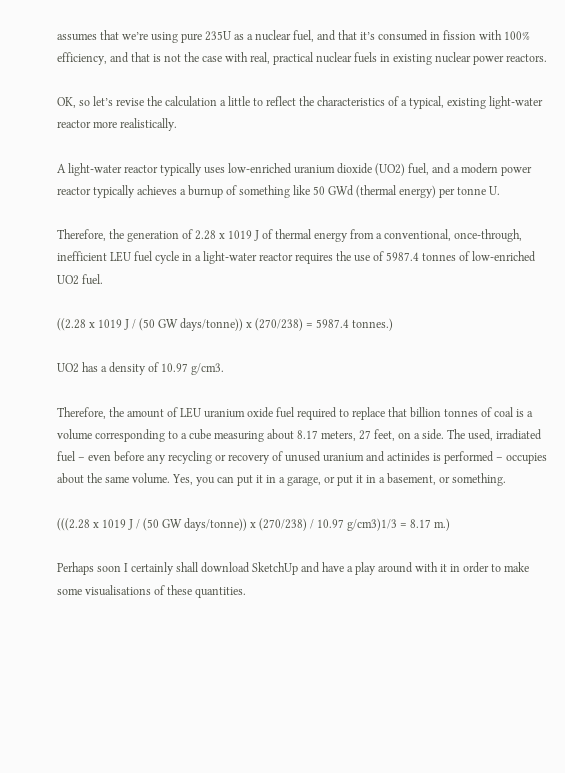assumes that we’re using pure 235U as a nuclear fuel, and that it’s consumed in fission with 100% efficiency, and that is not the case with real, practical nuclear fuels in existing nuclear power reactors.

OK, so let’s revise the calculation a little to reflect the characteristics of a typical, existing light-water reactor more realistically.

A light-water reactor typically uses low-enriched uranium dioxide (UO2) fuel, and a modern power reactor typically achieves a burnup of something like 50 GWd (thermal energy) per tonne U.

Therefore, the generation of 2.28 x 1019 J of thermal energy from a conventional, once-through, inefficient LEU fuel cycle in a light-water reactor requires the use of 5987.4 tonnes of low-enriched UO2 fuel.

((2.28 x 1019 J / (50 GW days/tonne)) x (270/238) = 5987.4 tonnes.)

UO2 has a density of 10.97 g/cm3.

Therefore, the amount of LEU uranium oxide fuel required to replace that billion tonnes of coal is a volume corresponding to a cube measuring about 8.17 meters, 27 feet, on a side. The used, irradiated fuel – even before any recycling or recovery of unused uranium and actinides is performed – occupies about the same volume. Yes, you can put it in a garage, or put it in a basement, or something.

(((2.28 x 1019 J / (50 GW days/tonne)) x (270/238) / 10.97 g/cm3)1/3 = 8.17 m.)

Perhaps soon I certainly shall download SketchUp and have a play around with it in order to make some visualisations of these quantities.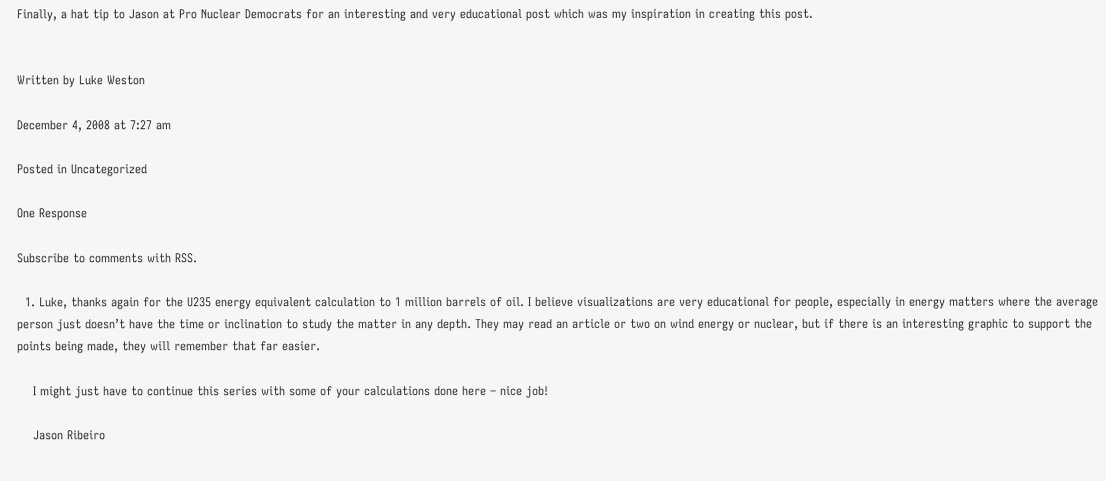Finally, a hat tip to Jason at Pro Nuclear Democrats for an interesting and very educational post which was my inspiration in creating this post.


Written by Luke Weston

December 4, 2008 at 7:27 am

Posted in Uncategorized

One Response

Subscribe to comments with RSS.

  1. Luke, thanks again for the U235 energy equivalent calculation to 1 million barrels of oil. I believe visualizations are very educational for people, especially in energy matters where the average person just doesn’t have the time or inclination to study the matter in any depth. They may read an article or two on wind energy or nuclear, but if there is an interesting graphic to support the points being made, they will remember that far easier.

    I might just have to continue this series with some of your calculations done here – nice job!

    Jason Ribeiro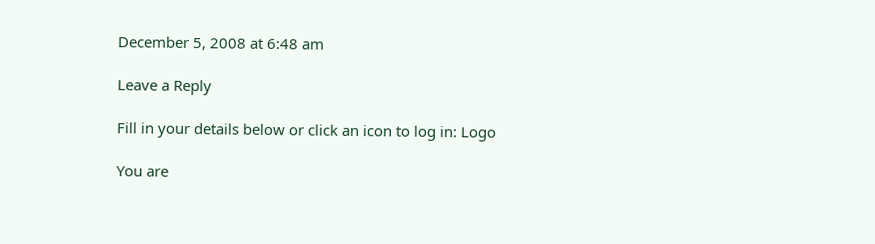December 5, 2008 at 6:48 am

Leave a Reply

Fill in your details below or click an icon to log in: Logo

You are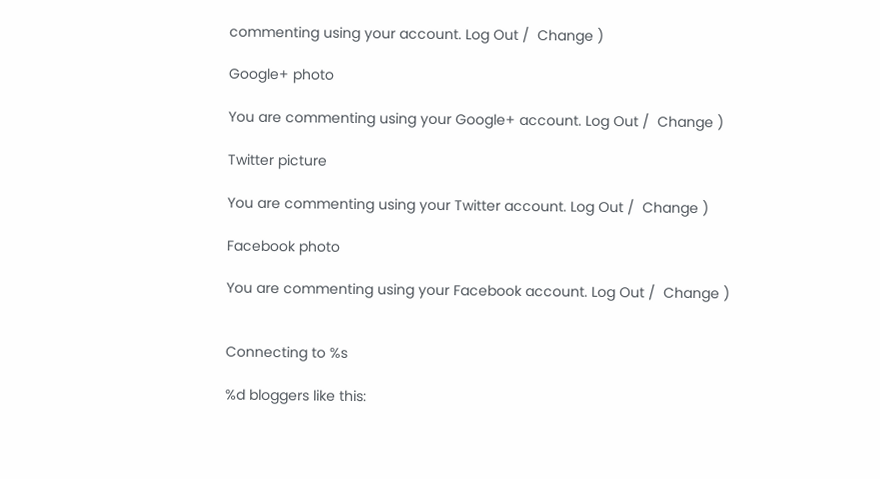commenting using your account. Log Out /  Change )

Google+ photo

You are commenting using your Google+ account. Log Out /  Change )

Twitter picture

You are commenting using your Twitter account. Log Out /  Change )

Facebook photo

You are commenting using your Facebook account. Log Out /  Change )


Connecting to %s

%d bloggers like this: